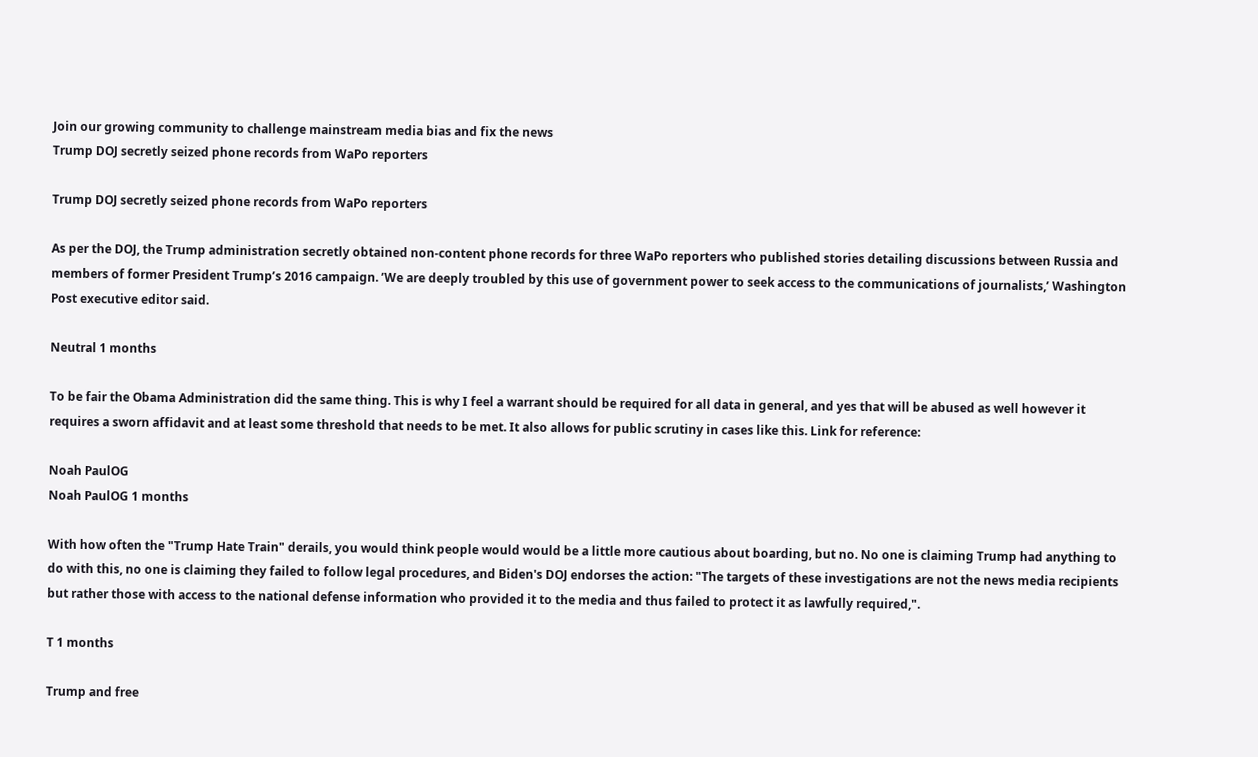Join our growing community to challenge mainstream media bias and fix the news
Trump DOJ secretly seized phone records from WaPo reporters

Trump DOJ secretly seized phone records from WaPo reporters

As per the DOJ, the Trump administration secretly obtained non-content phone records for three WaPo reporters who published stories detailing discussions between Russia and members of former President Trump’s 2016 campaign. ’We are deeply troubled by this use of government power to seek access to the communications of journalists,’ Washington Post executive editor said.

Neutral 1 months

To be fair the Obama Administration did the same thing. This is why I feel a warrant should be required for all data in general, and yes that will be abused as well however it requires a sworn affidavit and at least some threshold that needs to be met. It also allows for public scrutiny in cases like this. Link for reference:

Noah PaulOG
Noah PaulOG 1 months

With how often the "Trump Hate Train" derails, you would think people would would be a little more cautious about boarding, but no. No one is claiming Trump had anything to do with this, no one is claiming they failed to follow legal procedures, and Biden's DOJ endorses the action: "The targets of these investigations are not the news media recipients but rather those with access to the national defense information who provided it to the media and thus failed to protect it as lawfully required,".

T 1 months

Trump and free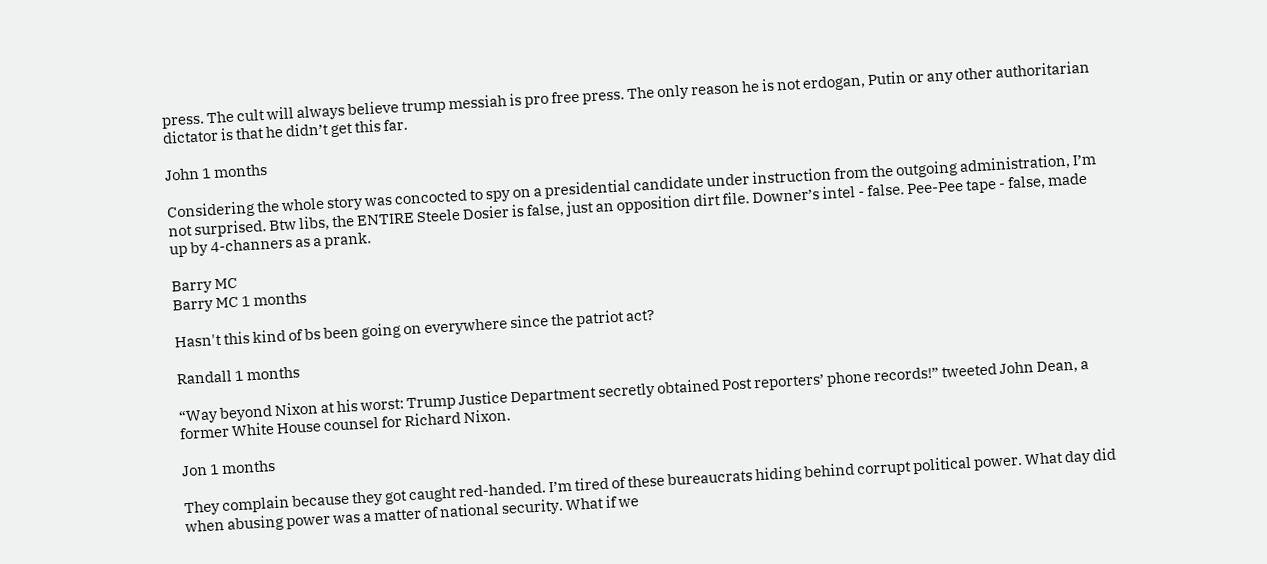press. The cult will always believe trump messiah is pro free press. The only reason he is not erdogan, Putin or any other authoritarian dictator is that he didn’t get this far.

John 1 months

Considering the whole story was concocted to spy on a presidential candidate under instruction from the outgoing administration, I’m not surprised. Btw libs, the ENTIRE Steele Dosier is false, just an opposition dirt file. Downer’s intel - false. Pee-Pee tape - false, made up by 4-channers as a prank.

Barry MC
Barry MC 1 months

Hasn't this kind of bs been going on everywhere since the patriot act?

Randall 1 months

“Way beyond Nixon at his worst: Trump Justice Department secretly obtained Post reporters’ phone records!” tweeted John Dean, a former White House counsel for Richard Nixon.

Jon 1 months

They complain because they got caught red-handed. I’m tired of these bureaucrats hiding behind corrupt political power. What day did when abusing power was a matter of national security. What if we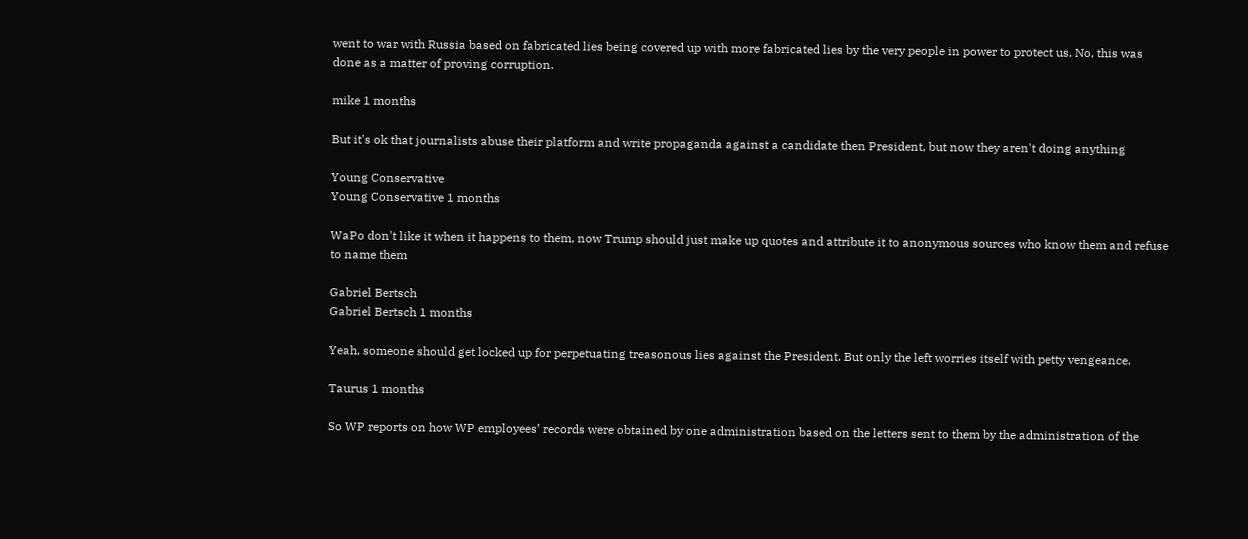went to war with Russia based on fabricated lies being covered up with more fabricated lies by the very people in power to protect us. No, this was done as a matter of proving corruption.

mike 1 months

But it's ok that journalists abuse their platform and write propaganda against a candidate then President, but now they aren't doing anything

Young Conservative
Young Conservative 1 months

WaPo don't like it when it happens to them, now Trump should just make up quotes and attribute it to anonymous sources who know them and refuse to name them

Gabriel Bertsch
Gabriel Bertsch 1 months

Yeah, someone should get locked up for perpetuating treasonous lies against the President. But only the left worries itself with petty vengeance.

Taurus 1 months

So WP reports on how WP employees’ records were obtained by one administration based on the letters sent to them by the administration of the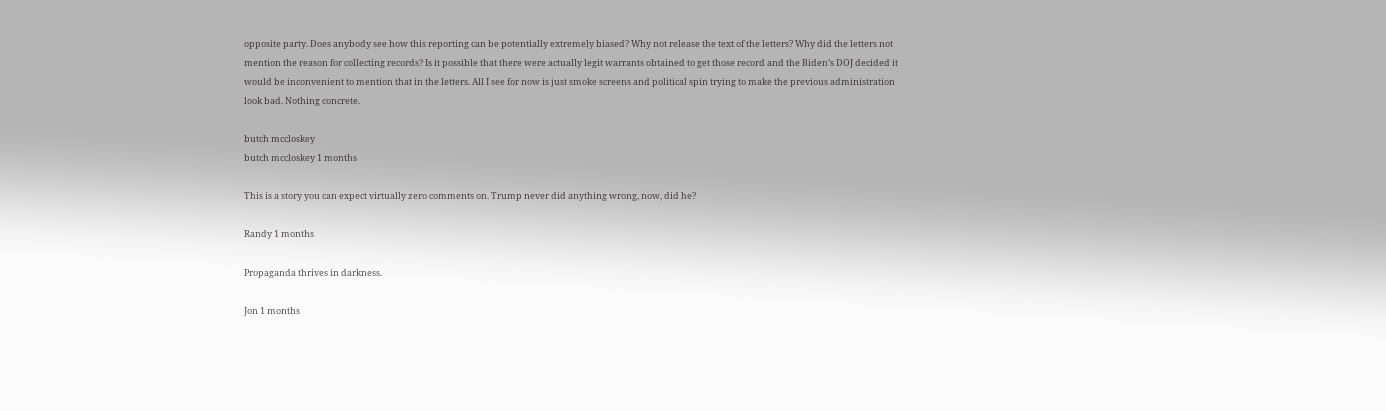opposite party. Does anybody see how this reporting can be potentially extremely biased? Why not release the text of the letters? Why did the letters not mention the reason for collecting records? Is it possible that there were actually legit warrants obtained to get those record and the Biden’s DOJ decided it would be inconvenient to mention that in the letters. All I see for now is just smoke screens and political spin trying to make the previous administration look bad. Nothing concrete.

butch mccloskey
butch mccloskey 1 months

This is a story you can expect virtually zero comments on. Trump never did anything wrong, now, did he?

Randy 1 months

Propaganda thrives in darkness.

Jon 1 months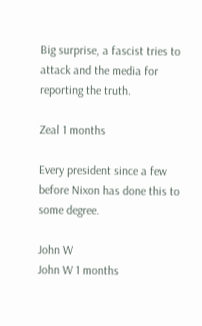Big surprise, a fascist tries to attack and the media for reporting the truth.

Zeal 1 months

Every president since a few before Nixon has done this to some degree.

John W
John W 1 months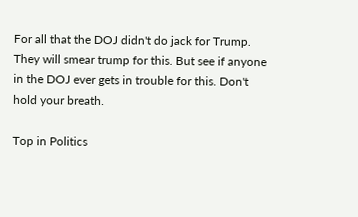For all that the DOJ didn't do jack for Trump. They will smear trump for this. But see if anyone in the DOJ ever gets in trouble for this. Don't hold your breath.

Top in Politics